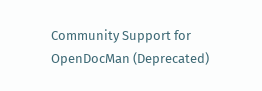Community Support for OpenDocMan (Deprecated)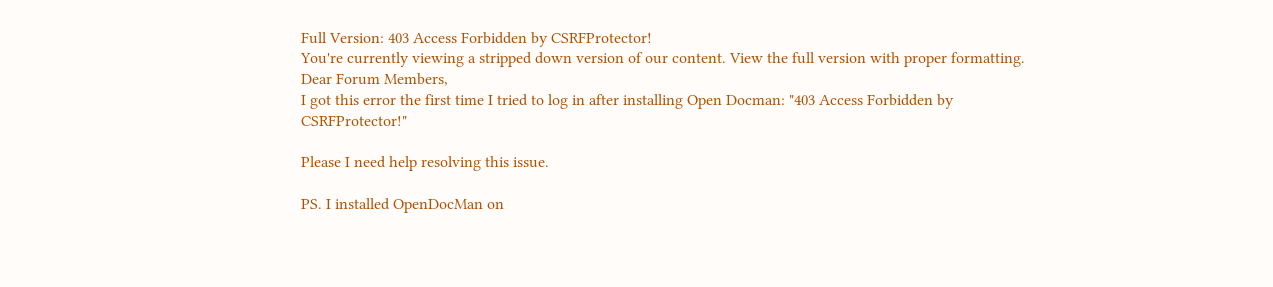Full Version: 403 Access Forbidden by CSRFProtector!
You're currently viewing a stripped down version of our content. View the full version with proper formatting.
Dear Forum Members,
I got this error the first time I tried to log in after installing Open Docman: "403 Access Forbidden by CSRFProtector!"

Please I need help resolving this issue.

PS. I installed OpenDocMan on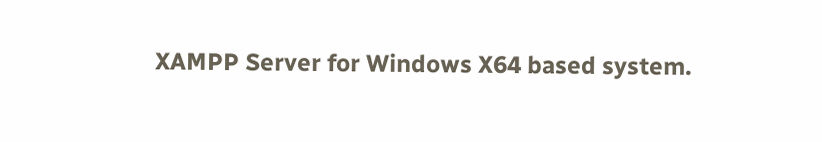XAMPP Server for Windows X64 based system.